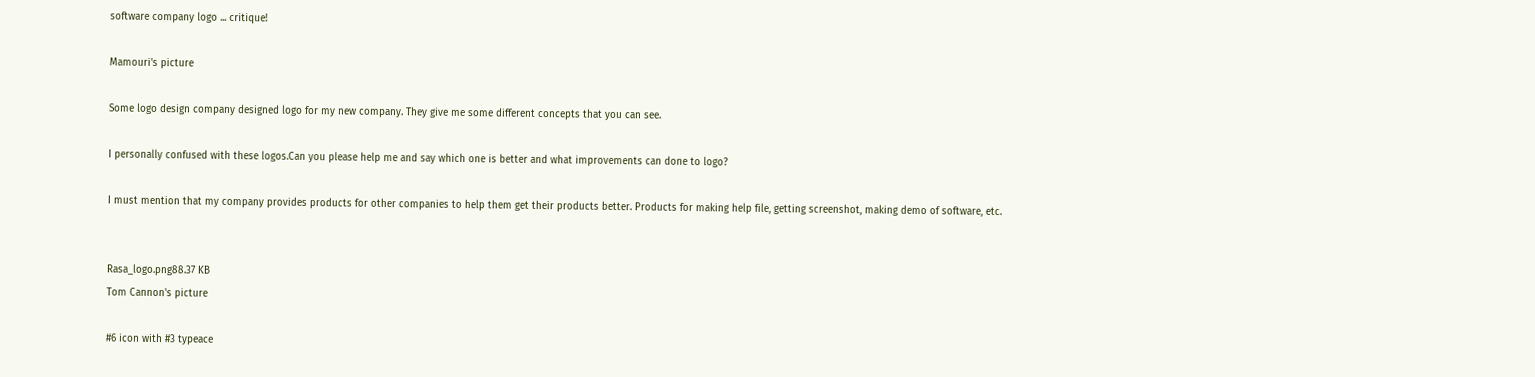software company logo ... critique!

Mamouri's picture

Some logo design company designed logo for my new company. They give me some different concepts that you can see.

I personally confused with these logos.Can you please help me and say which one is better and what improvements can done to logo?

I must mention that my company provides products for other companies to help them get their products better. Products for making help file, getting screenshot, making demo of software, etc.


Rasa_logo.png88.37 KB
Tom Cannon's picture

#6 icon with #3 typeace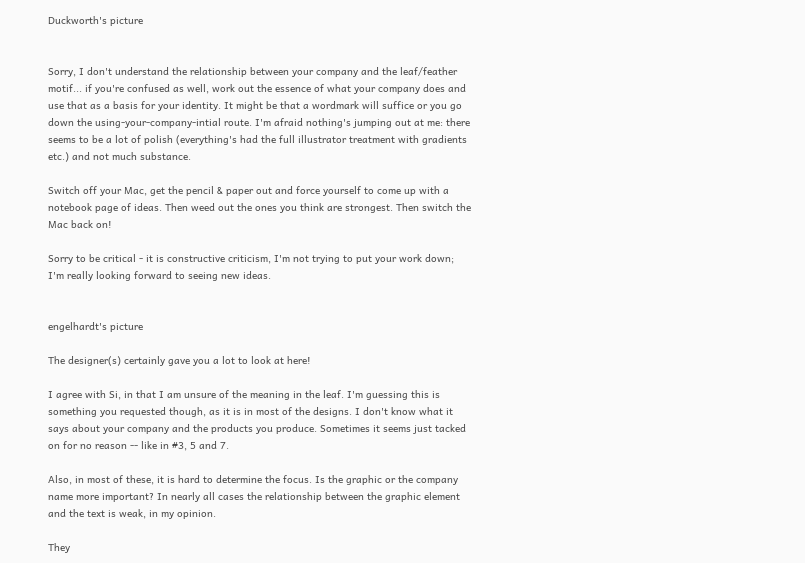Duckworth's picture


Sorry, I don't understand the relationship between your company and the leaf/feather motif... if you're confused as well, work out the essence of what your company does and use that as a basis for your identity. It might be that a wordmark will suffice or you go down the using-your-company-intial route. I'm afraid nothing's jumping out at me: there seems to be a lot of polish (everything's had the full illustrator treatment with gradients etc.) and not much substance.

Switch off your Mac, get the pencil & paper out and force yourself to come up with a notebook page of ideas. Then weed out the ones you think are strongest. Then switch the Mac back on!

Sorry to be critical - it is constructive criticism, I'm not trying to put your work down; I'm really looking forward to seeing new ideas.


engelhardt's picture

The designer(s) certainly gave you a lot to look at here!

I agree with Si, in that I am unsure of the meaning in the leaf. I'm guessing this is something you requested though, as it is in most of the designs. I don't know what it says about your company and the products you produce. Sometimes it seems just tacked on for no reason -- like in #3, 5 and 7.

Also, in most of these, it is hard to determine the focus. Is the graphic or the company name more important? In nearly all cases the relationship between the graphic element and the text is weak, in my opinion.

They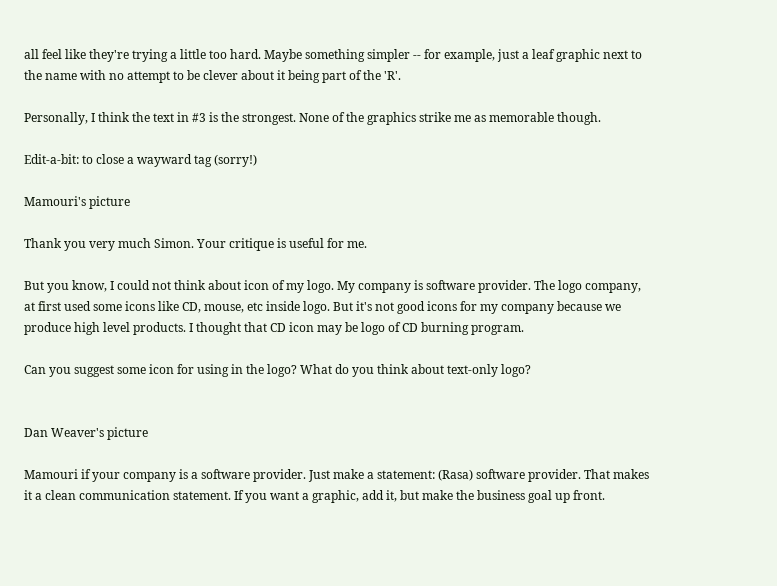all feel like they're trying a little too hard. Maybe something simpler -- for example, just a leaf graphic next to the name with no attempt to be clever about it being part of the 'R'.

Personally, I think the text in #3 is the strongest. None of the graphics strike me as memorable though.

Edit-a-bit: to close a wayward tag (sorry!)

Mamouri's picture

Thank you very much Simon. Your critique is useful for me.

But you know, I could not think about icon of my logo. My company is software provider. The logo company, at first used some icons like CD, mouse, etc inside logo. But it's not good icons for my company because we produce high level products. I thought that CD icon may be logo of CD burning program.

Can you suggest some icon for using in the logo? What do you think about text-only logo?


Dan Weaver's picture

Mamouri if your company is a software provider. Just make a statement: (Rasa) software provider. That makes it a clean communication statement. If you want a graphic, add it, but make the business goal up front.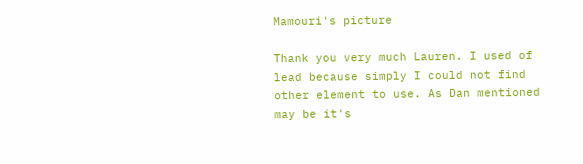Mamouri's picture

Thank you very much Lauren. I used of lead because simply I could not find other element to use. As Dan mentioned may be it's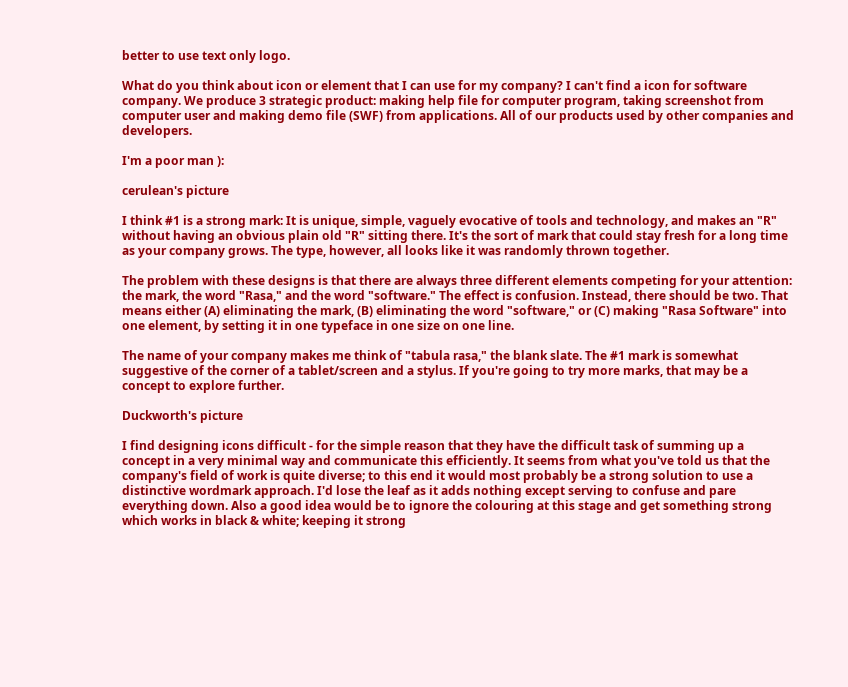better to use text only logo.

What do you think about icon or element that I can use for my company? I can't find a icon for software company. We produce 3 strategic product: making help file for computer program, taking screenshot from computer user and making demo file (SWF) from applications. All of our products used by other companies and developers.

I'm a poor man ):

cerulean's picture

I think #1 is a strong mark: It is unique, simple, vaguely evocative of tools and technology, and makes an "R" without having an obvious plain old "R" sitting there. It's the sort of mark that could stay fresh for a long time as your company grows. The type, however, all looks like it was randomly thrown together.

The problem with these designs is that there are always three different elements competing for your attention: the mark, the word "Rasa," and the word "software." The effect is confusion. Instead, there should be two. That means either (A) eliminating the mark, (B) eliminating the word "software," or (C) making "Rasa Software" into one element, by setting it in one typeface in one size on one line.

The name of your company makes me think of "tabula rasa," the blank slate. The #1 mark is somewhat suggestive of the corner of a tablet/screen and a stylus. If you're going to try more marks, that may be a concept to explore further.

Duckworth's picture

I find designing icons difficult - for the simple reason that they have the difficult task of summing up a concept in a very minimal way and communicate this efficiently. It seems from what you've told us that the company's field of work is quite diverse; to this end it would most probably be a strong solution to use a distinctive wordmark approach. I'd lose the leaf as it adds nothing except serving to confuse and pare everything down. Also a good idea would be to ignore the colouring at this stage and get something strong which works in black & white; keeping it strong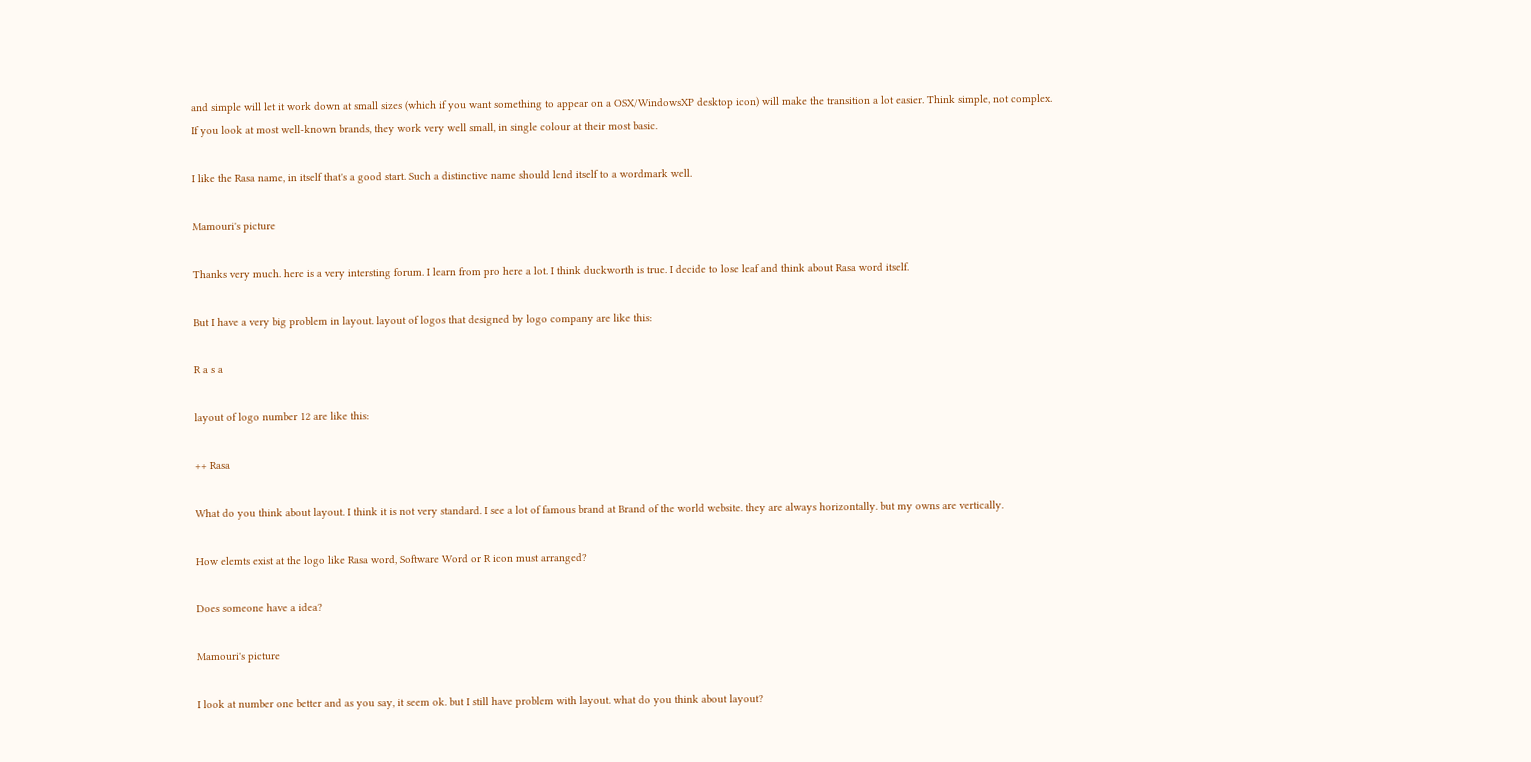and simple will let it work down at small sizes (which if you want something to appear on a OSX/WindowsXP desktop icon) will make the transition a lot easier. Think simple, not complex. If you look at most well-known brands, they work very well small, in single colour at their most basic.

I like the Rasa name, in itself that's a good start. Such a distinctive name should lend itself to a wordmark well.

Mamouri's picture

Thanks very much. here is a very intersting forum. I learn from pro here a lot. I think duckworth is true. I decide to lose leaf and think about Rasa word itself.

But I have a very big problem in layout. layout of logos that designed by logo company are like this:

R a s a

layout of logo number 12 are like this:

++ Rasa

What do you think about layout. I think it is not very standard. I see a lot of famous brand at Brand of the world website. they are always horizontally. but my owns are vertically.

How elemts exist at the logo like Rasa word, Software Word or R icon must arranged?

Does someone have a idea?

Mamouri's picture

I look at number one better and as you say, it seem ok. but I still have problem with layout. what do you think about layout?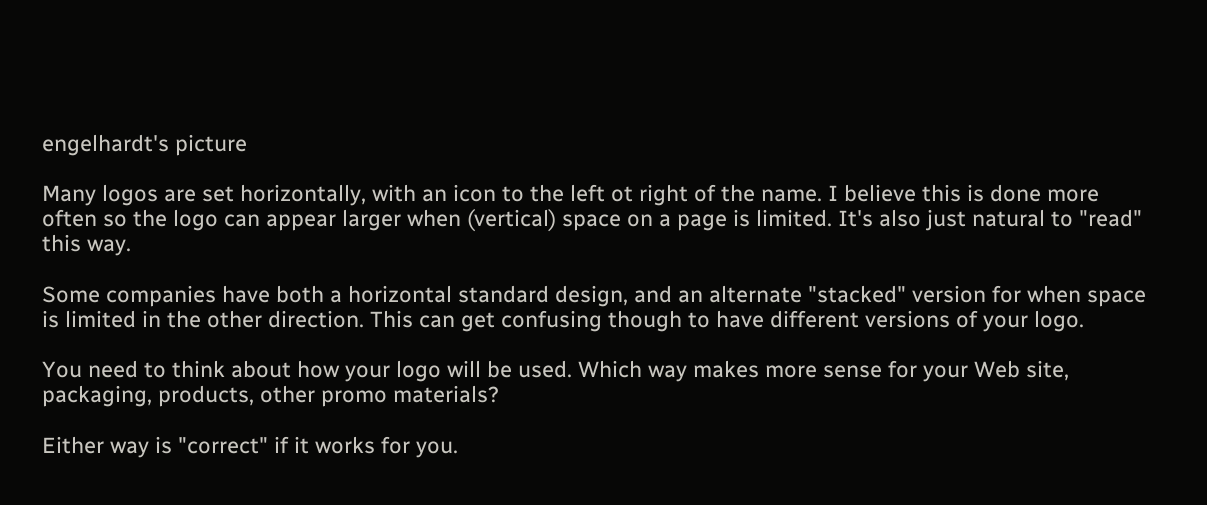engelhardt's picture

Many logos are set horizontally, with an icon to the left ot right of the name. I believe this is done more often so the logo can appear larger when (vertical) space on a page is limited. It's also just natural to "read" this way.

Some companies have both a horizontal standard design, and an alternate "stacked" version for when space is limited in the other direction. This can get confusing though to have different versions of your logo.

You need to think about how your logo will be used. Which way makes more sense for your Web site, packaging, products, other promo materials?

Either way is "correct" if it works for you.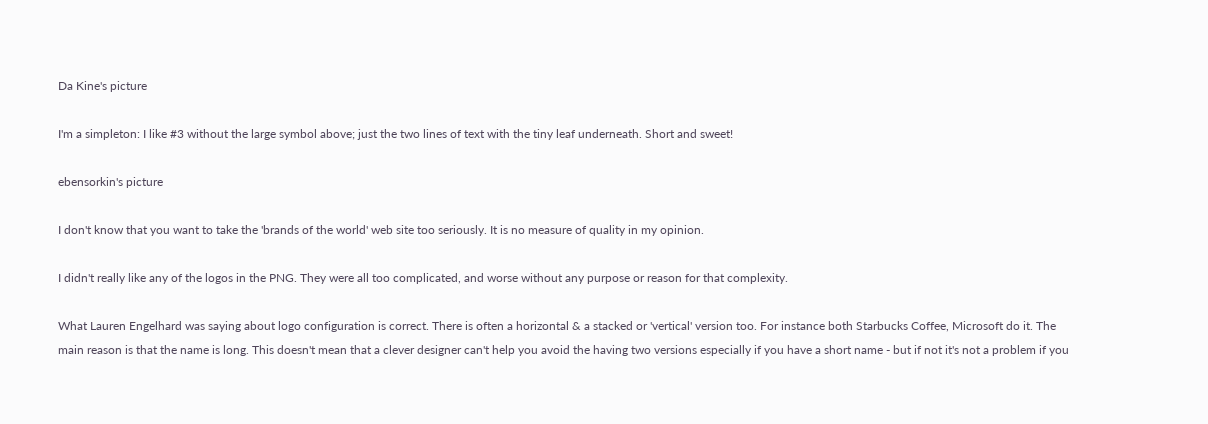Da Kine's picture

I'm a simpleton: I like #3 without the large symbol above; just the two lines of text with the tiny leaf underneath. Short and sweet!

ebensorkin's picture

I don't know that you want to take the 'brands of the world' web site too seriously. It is no measure of quality in my opinion.

I didn't really like any of the logos in the PNG. They were all too complicated, and worse without any purpose or reason for that complexity.

What Lauren Engelhard was saying about logo configuration is correct. There is often a horizontal & a stacked or 'vertical' version too. For instance both Starbucks Coffee, Microsoft do it. The main reason is that the name is long. This doesn't mean that a clever designer can't help you avoid the having two versions especially if you have a short name - but if not it's not a problem if you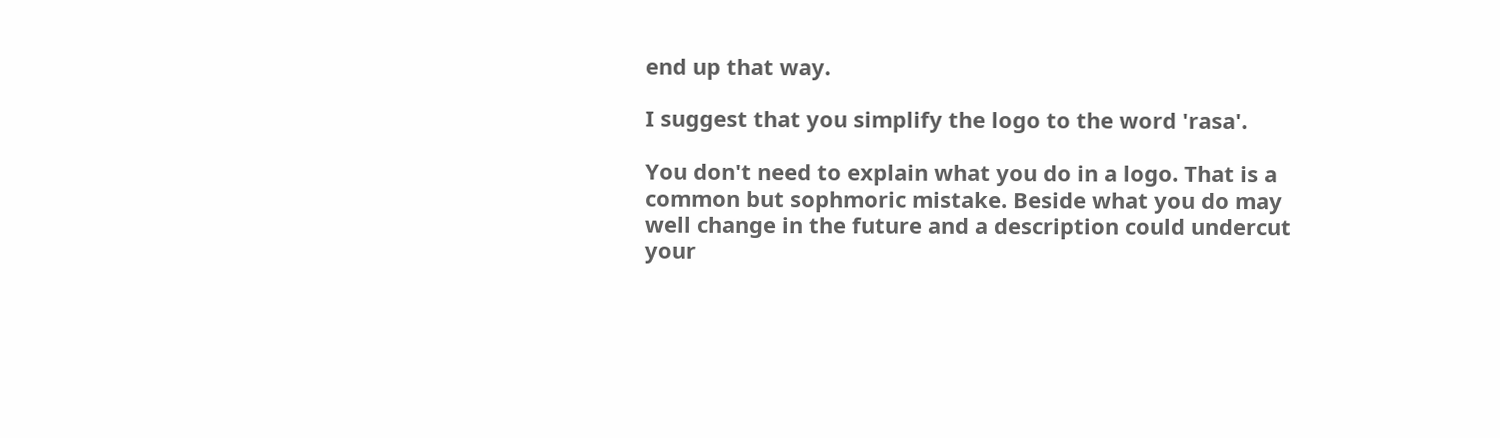end up that way.

I suggest that you simplify the logo to the word 'rasa'.

You don't need to explain what you do in a logo. That is a common but sophmoric mistake. Beside what you do may well change in the future and a description could undercut your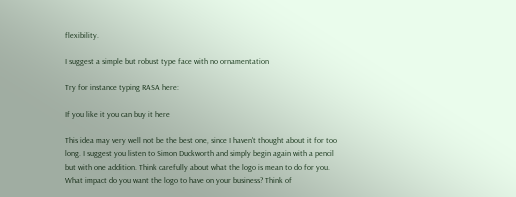flexibility.

I suggest a simple but robust type face with no ornamentation

Try for instance typing RASA here:

If you like it you can buy it here

This idea may very well not be the best one, since I haven't thought about it for too long. I suggest you listen to Simon Duckworth and simply begin again with a pencil but with one addition. Think carefully about what the logo is mean to do for you. What impact do you want the logo to have on your business? Think of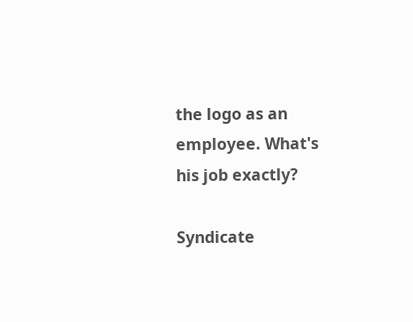the logo as an employee. What's his job exactly?

Syndicate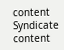content Syndicate content